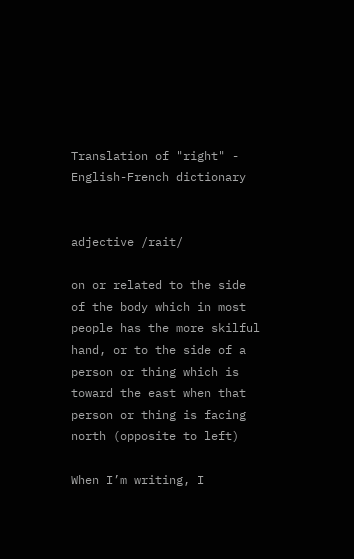Translation of "right" - English-French dictionary


adjective /rait/

on or related to the side of the body which in most people has the more skilful hand, or to the side of a person or thing which is toward the east when that person or thing is facing north (opposite to left)

When I’m writing, I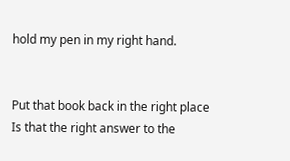hold my pen in my right hand.


Put that book back in the right place
Is that the right answer to the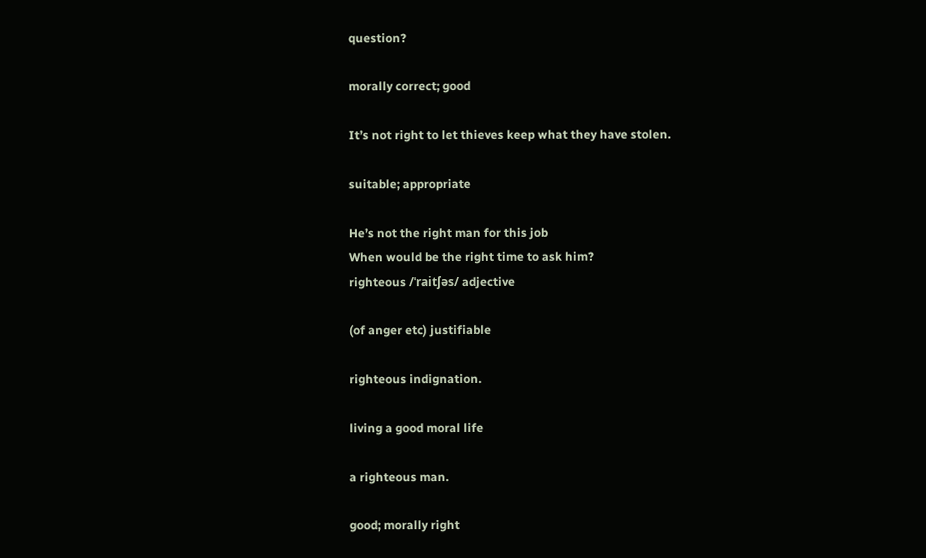question?

morally correct; good

It’s not right to let thieves keep what they have stolen.

suitable; appropriate

He’s not the right man for this job
When would be the right time to ask him?
righteous /ˈraitʃəs/ adjective

(of anger etc) justifiable

righteous indignation.

living a good moral life

a righteous man.

good; morally right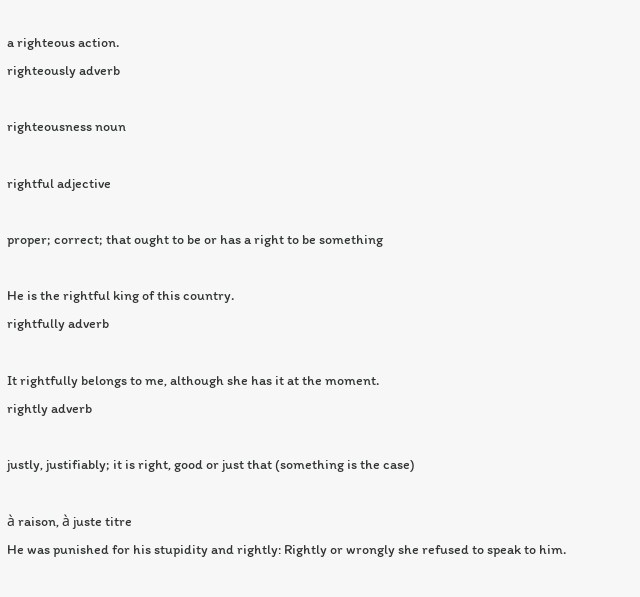a righteous action.
righteously adverb

righteousness noun

rightful adjective

proper; correct; that ought to be or has a right to be something

He is the rightful king of this country.
rightfully adverb

It rightfully belongs to me, although she has it at the moment.
rightly adverb

justly, justifiably; it is right, good or just that (something is the case)

à raison, à juste titre
He was punished for his stupidity and rightly: Rightly or wrongly she refused to speak to him.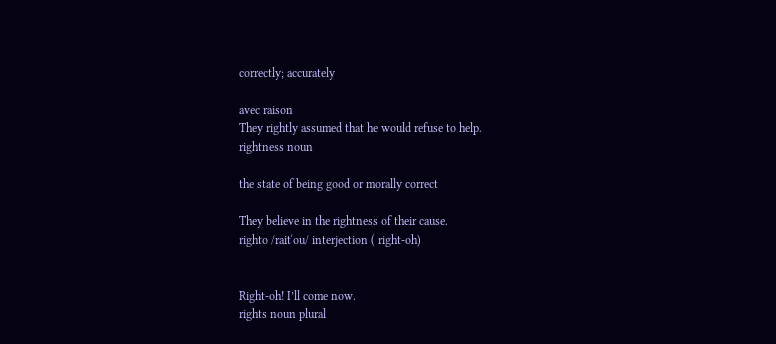correctly; accurately

avec raison
They rightly assumed that he would refuse to help.
rightness noun

the state of being good or morally correct

They believe in the rightness of their cause.
righto /raitˈou/ interjection ( right-oh)


Right-oh! I’ll come now.
rights noun plural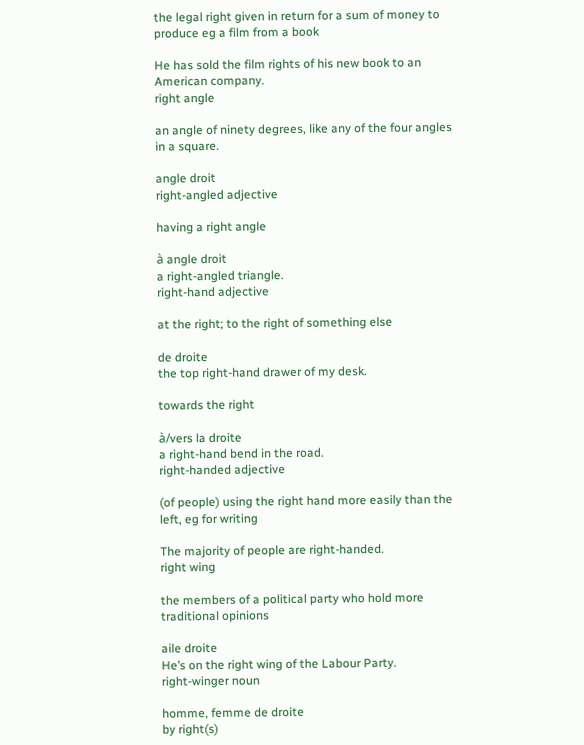the legal right given in return for a sum of money to produce eg a film from a book

He has sold the film rights of his new book to an American company.
right angle

an angle of ninety degrees, like any of the four angles in a square.

angle droit
right-angled adjective

having a right angle

à angle droit
a right-angled triangle.
right-hand adjective

at the right; to the right of something else

de droite
the top right-hand drawer of my desk.

towards the right

à/vers la droite
a right-hand bend in the road.
right-handed adjective

(of people) using the right hand more easily than the left, eg for writing

The majority of people are right-handed.
right wing

the members of a political party who hold more traditional opinions

aile droite
He’s on the right wing of the Labour Party.
right-winger noun

homme, femme de droite
by right(s)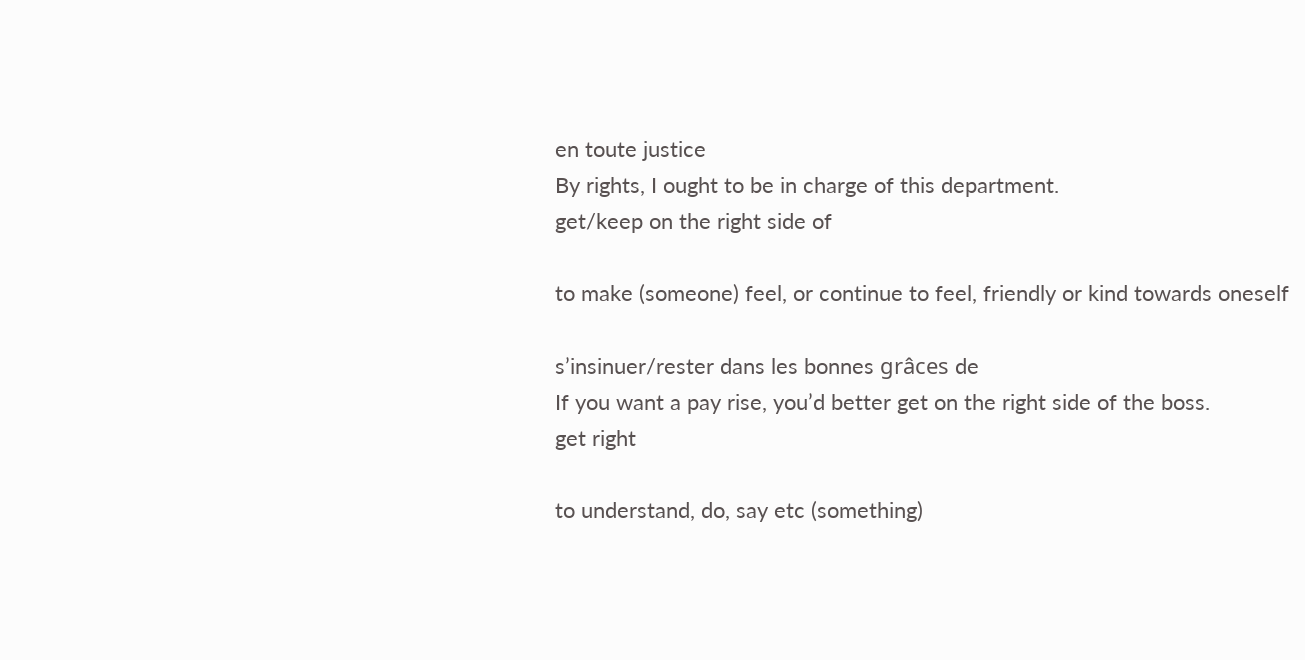en toute justice
By rights, I ought to be in charge of this department.
get/keep on the right side of

to make (someone) feel, or continue to feel, friendly or kind towards oneself

s’insinuer/rester dans les bonnes grâces de
If you want a pay rise, you’d better get on the right side of the boss.
get right

to understand, do, say etc (something)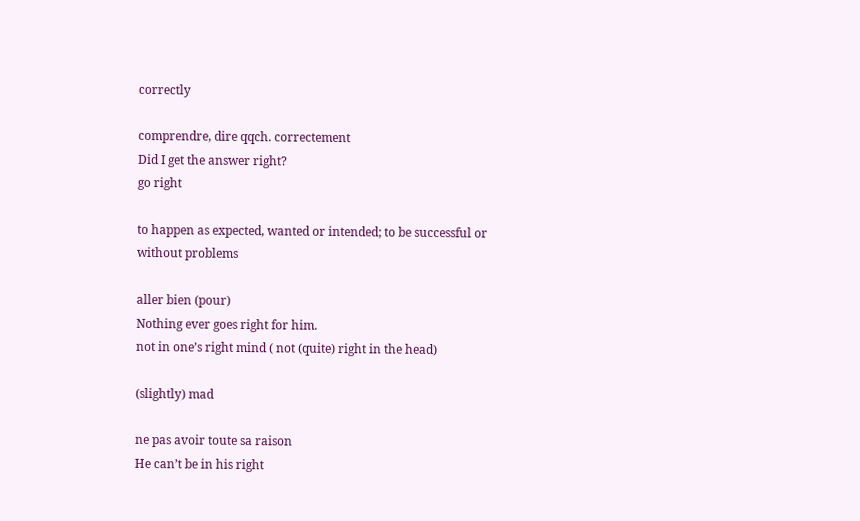correctly

comprendre, dire qqch. correctement
Did I get the answer right?
go right

to happen as expected, wanted or intended; to be successful or without problems

aller bien (pour)
Nothing ever goes right for him.
not in one’s right mind ( not (quite) right in the head)

(slightly) mad

ne pas avoir toute sa raison
He can’t be in his right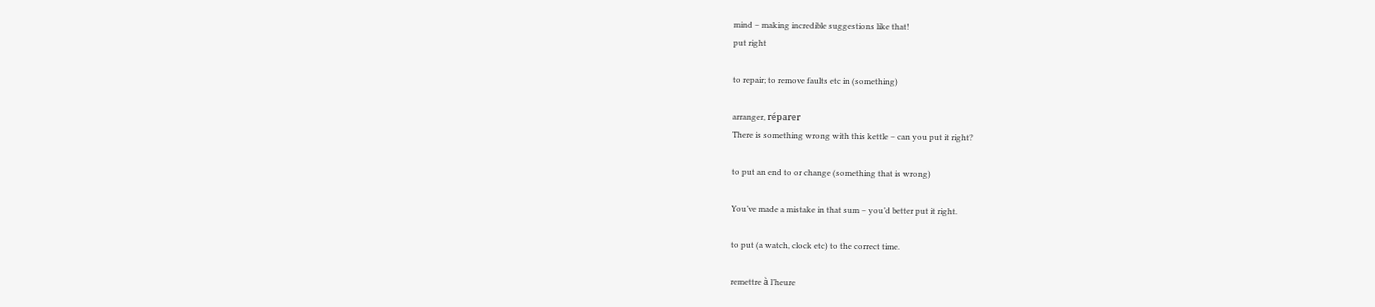mind – making incredible suggestions like that!
put right

to repair; to remove faults etc in (something)

arranger, réparer
There is something wrong with this kettle – can you put it right?

to put an end to or change (something that is wrong)

You’ve made a mistake in that sum – you’d better put it right.

to put (a watch, clock etc) to the correct time.

remettre à l’heure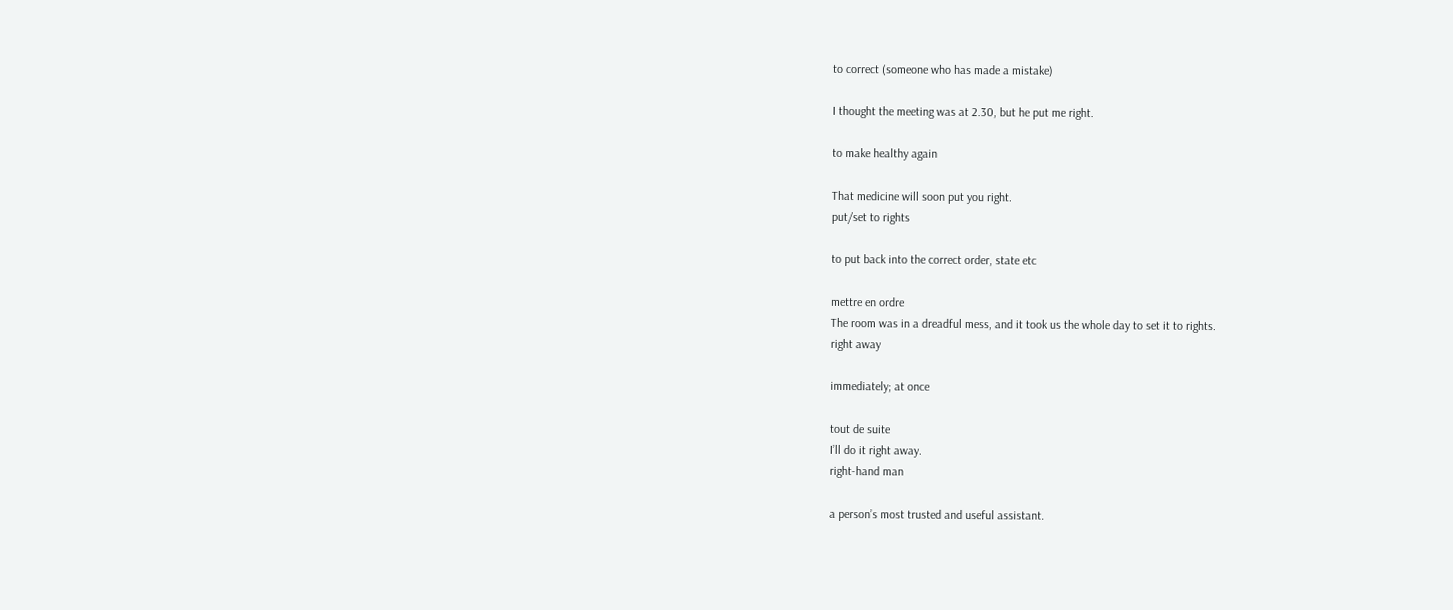to correct (someone who has made a mistake)

I thought the meeting was at 2.30, but he put me right.

to make healthy again

That medicine will soon put you right.
put/set to rights

to put back into the correct order, state etc

mettre en ordre
The room was in a dreadful mess, and it took us the whole day to set it to rights.
right away

immediately; at once

tout de suite
I’ll do it right away.
right-hand man

a person’s most trusted and useful assistant.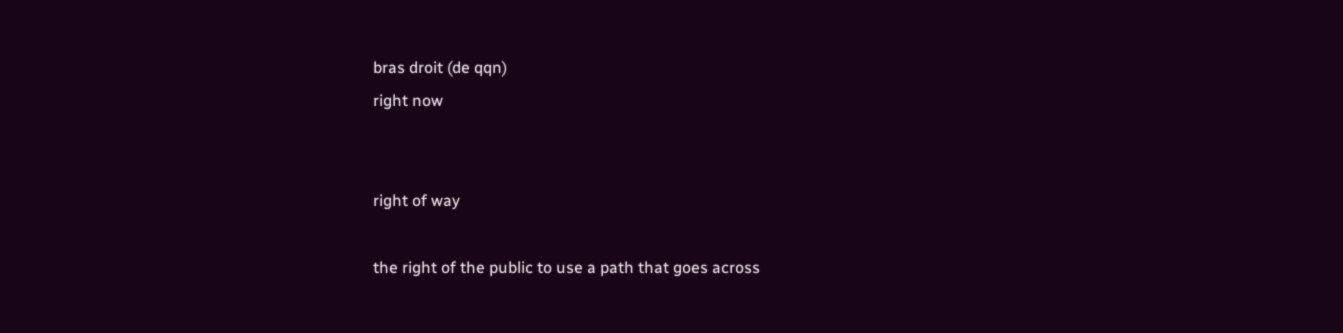bras droit (de qqn)
right now


right of way

the right of the public to use a path that goes across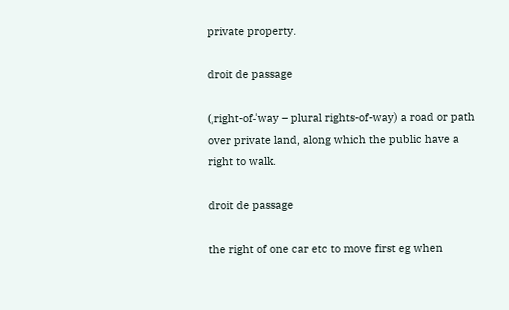private property.

droit de passage

(ˌright-of-ˈway – plural rights-of-way) a road or path over private land, along which the public have a right to walk.

droit de passage

the right of one car etc to move first eg when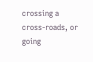crossing a cross-roads, or going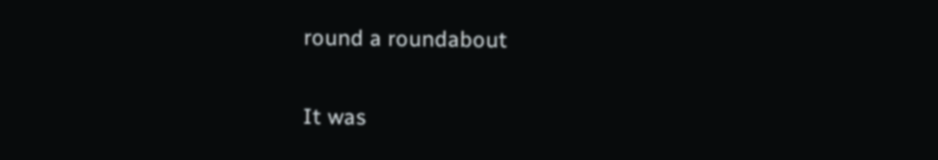round a roundabout

It was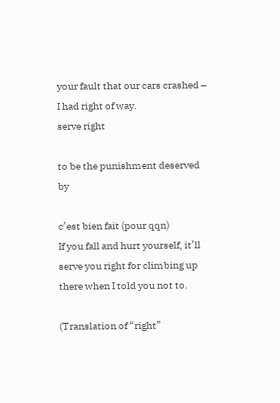your fault that our cars crashed – I had right of way.
serve right

to be the punishment deserved by

c’est bien fait (pour qqn)
If you fall and hurt yourself, it’ll serve you right for climbing up there when I told you not to.

(Translation of “right”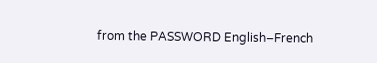from the PASSWORD English–French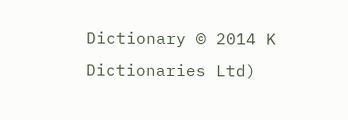Dictionary © 2014 K Dictionaries Ltd)